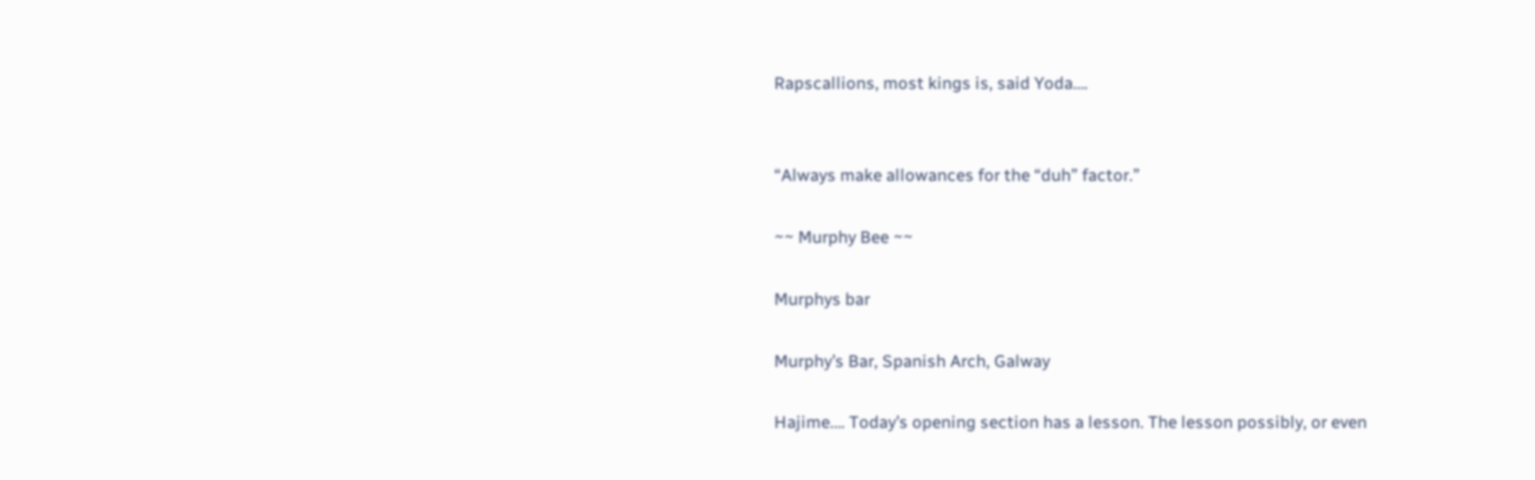Rapscallions, most kings is, said Yoda….


“Always make allowances for the “duh” factor.”

~~ Murphy Bee ~~

Murphys bar

Murphy’s Bar, Spanish Arch, Galway

Hajime…. Today’s opening section has a lesson. The lesson possibly, or even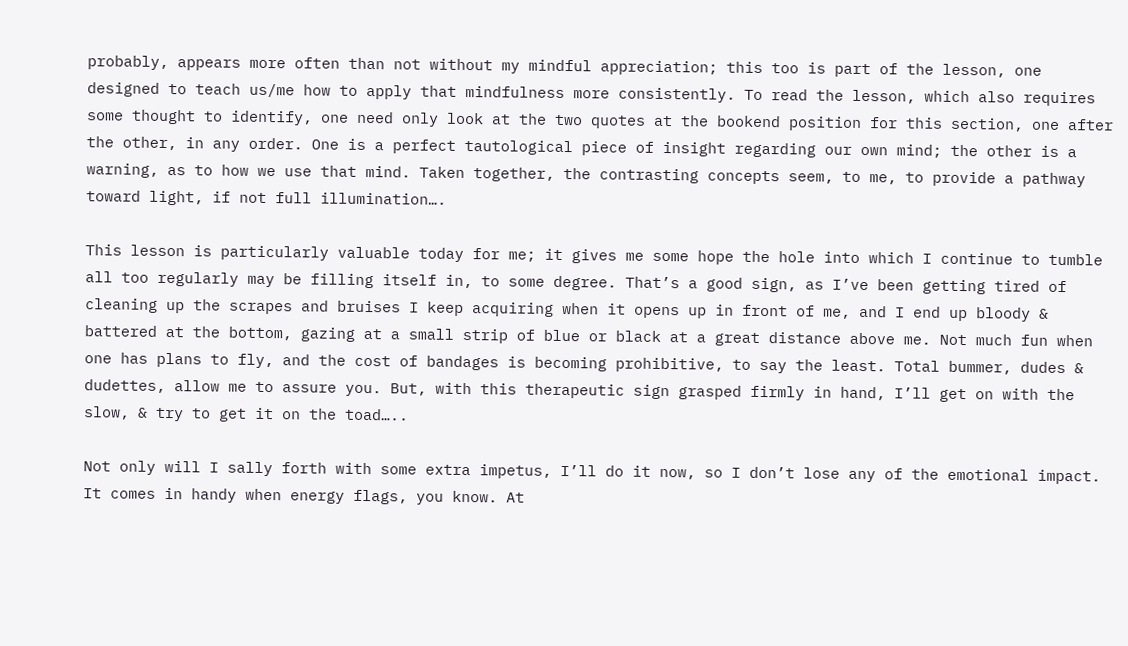probably, appears more often than not without my mindful appreciation; this too is part of the lesson, one designed to teach us/me how to apply that mindfulness more consistently. To read the lesson, which also requires some thought to identify, one need only look at the two quotes at the bookend position for this section, one after the other, in any order. One is a perfect tautological piece of insight regarding our own mind; the other is a warning, as to how we use that mind. Taken together, the contrasting concepts seem, to me, to provide a pathway toward light, if not full illumination….

This lesson is particularly valuable today for me; it gives me some hope the hole into which I continue to tumble all too regularly may be filling itself in, to some degree. That’s a good sign, as I’ve been getting tired of cleaning up the scrapes and bruises I keep acquiring when it opens up in front of me, and I end up bloody & battered at the bottom, gazing at a small strip of blue or black at a great distance above me. Not much fun when one has plans to fly, and the cost of bandages is becoming prohibitive, to say the least. Total bummer, dudes & dudettes, allow me to assure you. But, with this therapeutic sign grasped firmly in hand, I’ll get on with the slow, & try to get it on the toad…..

Not only will I sally forth with some extra impetus, I’ll do it now, so I don’t lose any of the emotional impact. It comes in handy when energy flags, you know. At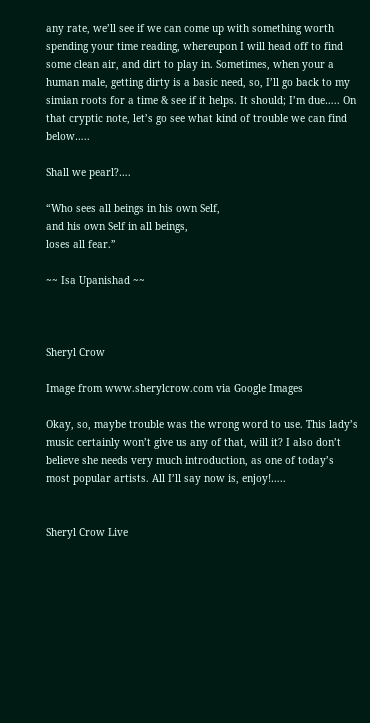any rate, we’ll see if we can come up with something worth spending your time reading, whereupon I will head off to find some clean air, and dirt to play in. Sometimes, when your a human male, getting dirty is a basic need, so, I’ll go back to my simian roots for a time & see if it helps. It should; I’m due….. On that cryptic note, let’s go see what kind of trouble we can find below…..

Shall we pearl?….

“Who sees all beings in his own Self,
and his own Self in all beings,
loses all fear.”

~~ Isa Upanishad ~~



Sheryl Crow

Image from www.sherylcrow.com via Google Images

Okay, so, maybe trouble was the wrong word to use. This lady’s music certainly won’t give us any of that, will it? I also don’t believe she needs very much introduction, as one of today’s most popular artists. All I’ll say now is, enjoy!…..


Sheryl Crow Live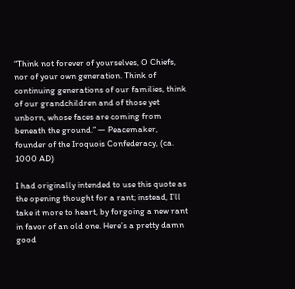“Think not forever of yourselves, O Chiefs, nor of your own generation. Think of continuing generations of our families, think of our grandchildren and of those yet unborn, whose faces are coming from beneath the ground.” — Peacemaker, founder of the Iroquois Confederacy, (ca. 1000 AD)

I had originally intended to use this quote as the opening thought for a rant; instead, I’ll take it more to heart, by forgoing a new rant in favor of an old one. Here’s a pretty damn good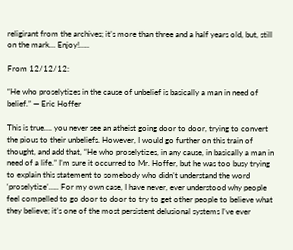religirant from the archives; it’s more than three and a half years old, but, still on the mark… Enjoy!…..

From 12/12/12:

“He who proselytizes in the cause of unbelief is basically a man in need of belief.” — Eric Hoffer

This is true…. you never see an atheist going door to door, trying to convert the pious to their unbeliefs. However, I would go further on this train of thought, and add that, “He who proselytizes, in any cause, in basically a man in need of a life.” I’m sure it occurred to Mr. Hoffer, but he was too busy trying to explain this statement to somebody who didn’t understand the word ‘proselytize’….. For my own case, I have never, ever understood why people feel compelled to go door to door to try to get other people to believe what they believe; it’s one of the most persistent delusional systems I’ve ever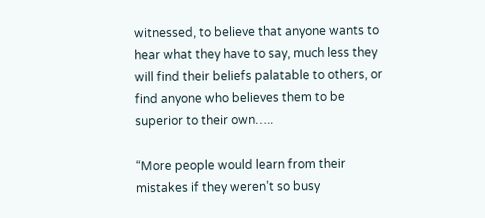witnessed, to believe that anyone wants to hear what they have to say, much less they will find their beliefs palatable to others, or find anyone who believes them to be superior to their own…..

“More people would learn from their mistakes if they weren’t so busy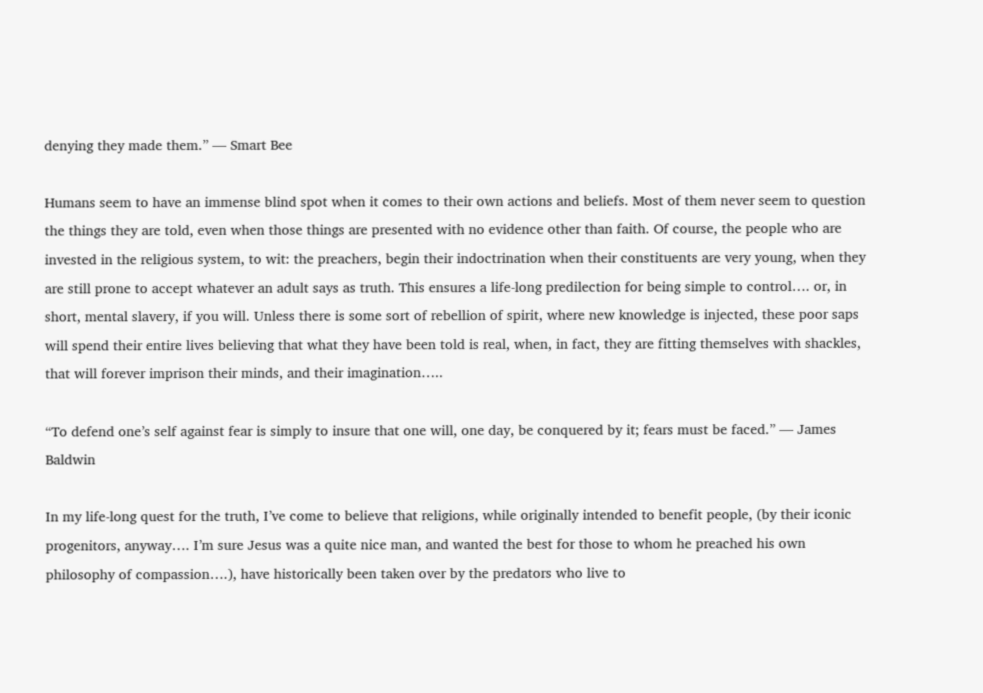denying they made them.” — Smart Bee

Humans seem to have an immense blind spot when it comes to their own actions and beliefs. Most of them never seem to question the things they are told, even when those things are presented with no evidence other than faith. Of course, the people who are invested in the religious system, to wit: the preachers, begin their indoctrination when their constituents are very young, when they are still prone to accept whatever an adult says as truth. This ensures a life-long predilection for being simple to control…. or, in short, mental slavery, if you will. Unless there is some sort of rebellion of spirit, where new knowledge is injected, these poor saps will spend their entire lives believing that what they have been told is real, when, in fact, they are fitting themselves with shackles, that will forever imprison their minds, and their imagination…..

“To defend one’s self against fear is simply to insure that one will, one day, be conquered by it; fears must be faced.” — James Baldwin

In my life-long quest for the truth, I’ve come to believe that religions, while originally intended to benefit people, (by their iconic progenitors, anyway…. I’m sure Jesus was a quite nice man, and wanted the best for those to whom he preached his own philosophy of compassion….), have historically been taken over by the predators who live to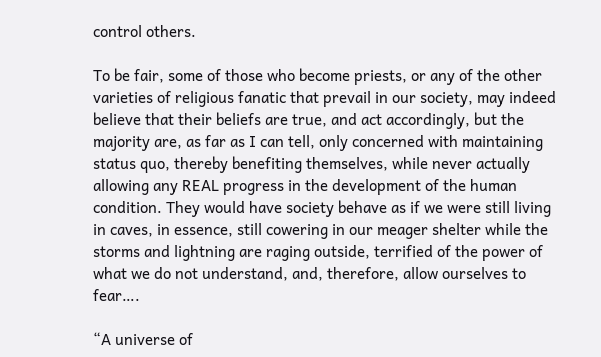control others.

To be fair, some of those who become priests, or any of the other varieties of religious fanatic that prevail in our society, may indeed believe that their beliefs are true, and act accordingly, but the majority are, as far as I can tell, only concerned with maintaining status quo, thereby benefiting themselves, while never actually allowing any REAL progress in the development of the human condition. They would have society behave as if we were still living in caves, in essence, still cowering in our meager shelter while the storms and lightning are raging outside, terrified of the power of what we do not understand, and, therefore, allow ourselves to fear….

“A universe of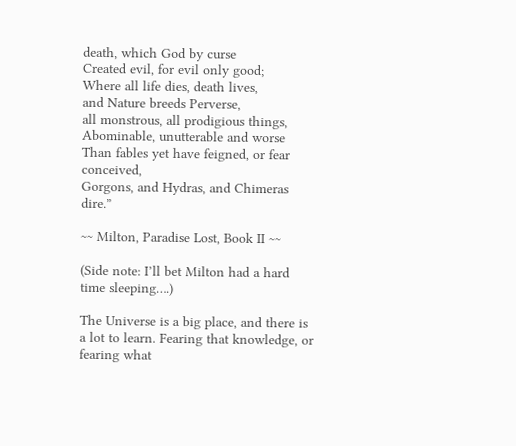death, which God by curse
Created evil, for evil only good;
Where all life dies, death lives,
and Nature breeds Perverse,
all monstrous, all prodigious things,
Abominable, unutterable and worse
Than fables yet have feigned, or fear conceived,
Gorgons, and Hydras, and Chimeras dire.”

~~ Milton, Paradise Lost, Book II ~~

(Side note: I’ll bet Milton had a hard time sleeping….)

The Universe is a big place, and there is a lot to learn. Fearing that knowledge, or fearing what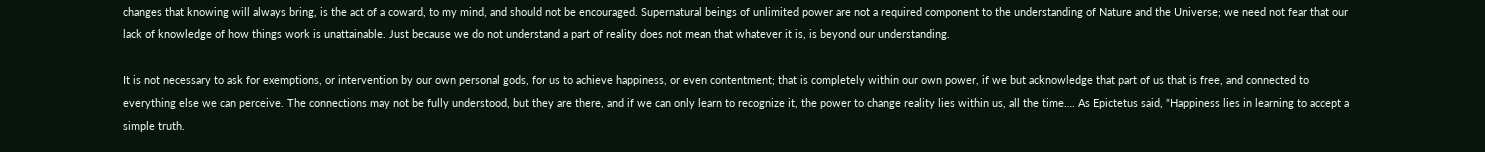changes that knowing will always bring, is the act of a coward, to my mind, and should not be encouraged. Supernatural beings of unlimited power are not a required component to the understanding of Nature and the Universe; we need not fear that our lack of knowledge of how things work is unattainable. Just because we do not understand a part of reality does not mean that whatever it is, is beyond our understanding.

It is not necessary to ask for exemptions, or intervention by our own personal gods, for us to achieve happiness, or even contentment; that is completely within our own power, if we but acknowledge that part of us that is free, and connected to everything else we can perceive. The connections may not be fully understood, but they are there, and if we can only learn to recognize it, the power to change reality lies within us, all the time…. As Epictetus said, “Happiness lies in learning to accept a simple truth.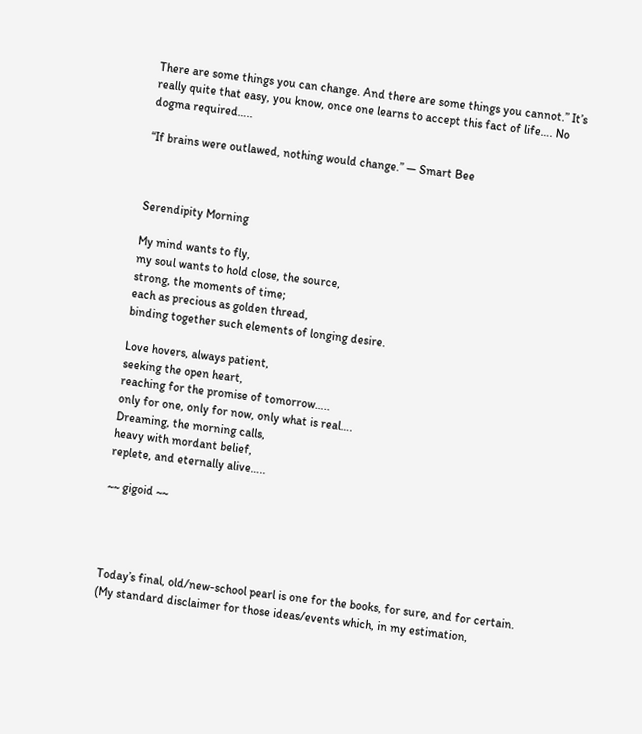There are some things you can change. And there are some things you cannot.” It’s really quite that easy, you know, once one learns to accept this fact of life…. No dogma required…..

“If brains were outlawed, nothing would change.” — Smart Bee



Serendipity Morning

My mind wants to fly,
my soul wants to hold close, the source,
strong, the moments of time;
each as precious as golden thread,
binding together such elements of longing desire.

Love hovers, always patient,
seeking the open heart,
reaching for the promise of tomorrow…..
only for one, only for now, only what is real….
Dreaming, the morning calls,
heavy with mordant belief,
replete, and eternally alive…..

~~ gigoid ~~




Today’s final, old/new-school pearl is one for the books, for sure, and for certain. (My standard disclaimer for those ideas/events which, in my estimation,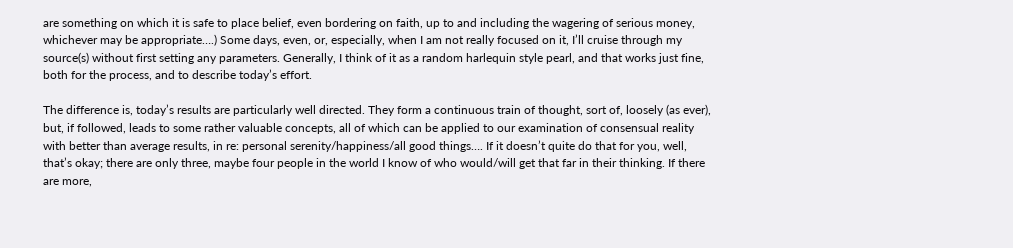are something on which it is safe to place belief, even bordering on faith, up to and including the wagering of serious money, whichever may be appropriate….) Some days, even, or, especially, when I am not really focused on it, I’ll cruise through my source(s) without first setting any parameters. Generally, I think of it as a random harlequin style pearl, and that works just fine, both for the process, and to describe today’s effort.

The difference is, today’s results are particularly well directed. They form a continuous train of thought, sort of, loosely (as ever), but, if followed, leads to some rather valuable concepts, all of which can be applied to our examination of consensual reality with better than average results, in re: personal serenity/happiness/all good things…. If it doesn’t quite do that for you, well, that’s okay; there are only three, maybe four people in the world I know of who would/will get that far in their thinking. If there are more,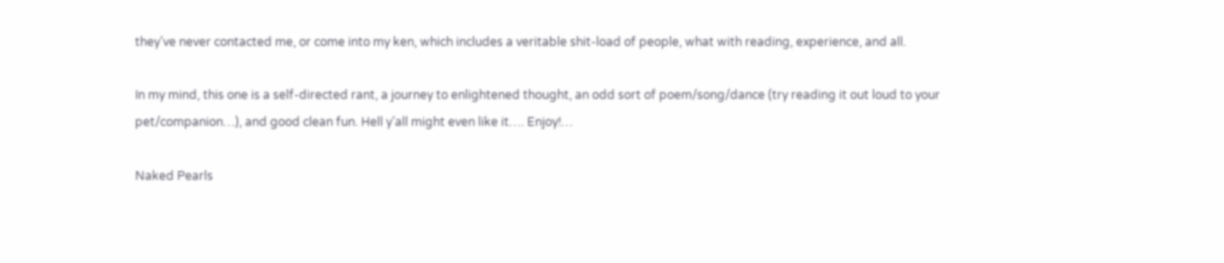they’ve never contacted me, or come into my ken, which includes a veritable shit-load of people, what with reading, experience, and all.

In my mind, this one is a self-directed rant, a journey to enlightened thought, an odd sort of poem/song/dance (try reading it out loud to your pet/companion…), and good clean fun. Hell y’all might even like it…. Enjoy!…

Naked Pearls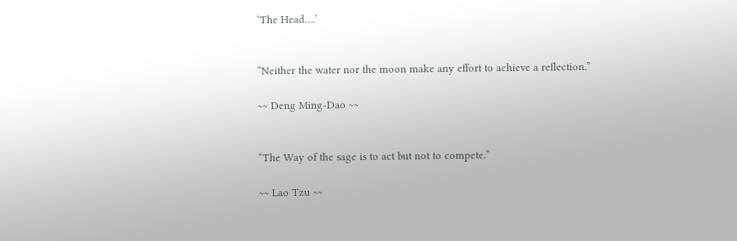‘The Head….’


“Neither the water nor the moon make any effort to achieve a reflection.”

~~ Deng Ming-Dao ~~


“The Way of the sage is to act but not to compete.”

~~ Lao Tzu ~~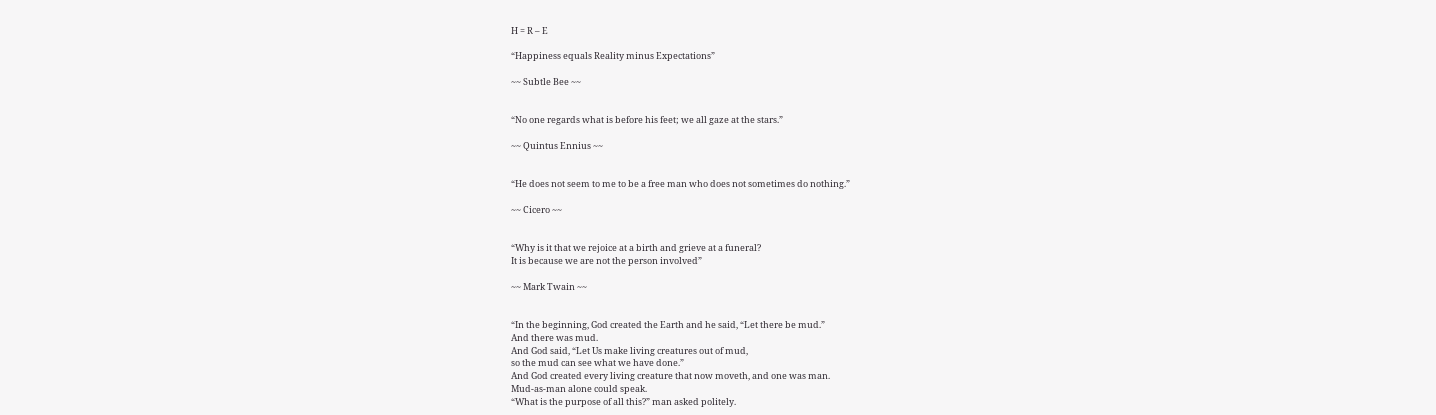H = R – E

“Happiness equals Reality minus Expectations”

~~ Subtle Bee ~~


“No one regards what is before his feet; we all gaze at the stars.”

~~ Quintus Ennius ~~


“He does not seem to me to be a free man who does not sometimes do nothing.”

~~ Cicero ~~


“Why is it that we rejoice at a birth and grieve at a funeral?
It is because we are not the person involved”

~~ Mark Twain ~~


“In the beginning, God created the Earth and he said, “Let there be mud.”
And there was mud.
And God said, “Let Us make living creatures out of mud,
so the mud can see what we have done.”
And God created every living creature that now moveth, and one was man.
Mud-as-man alone could speak.
“What is the purpose of all this?” man asked politely.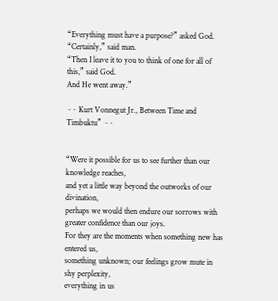“Everything must have a purpose?” asked God.
“Certainly,” said man.
“Then I leave it to you to think of one for all of this,” said God.
And He went away.”

~~ Kurt Vonnegut Jr., Between Time and Timbuktu” ~~


“Were it possible for us to see further than our knowledge reaches,
and yet a little way beyond the outworks of our divination,
perhaps we would then endure our sorrows with greater confidence than our joys.
For they are the moments when something new has entered us,
something unknown; our feelings grow mute in shy perplexity,
everything in us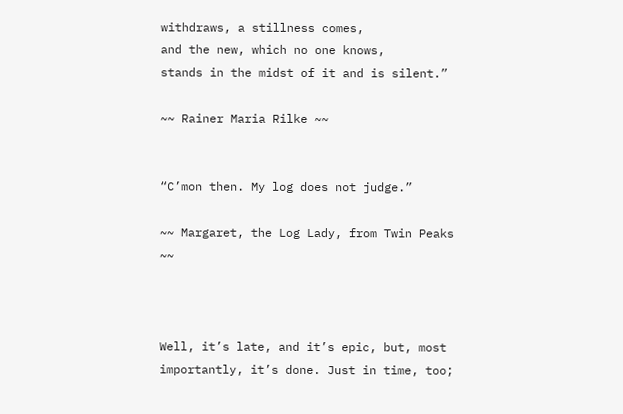withdraws, a stillness comes,
and the new, which no one knows,
stands in the midst of it and is silent.”

~~ Rainer Maria Rilke ~~


“C’mon then. My log does not judge.”

~~ Margaret, the Log Lady, from Twin Peaks ~~



Well, it’s late, and it’s epic, but, most importantly, it’s done. Just in time, too;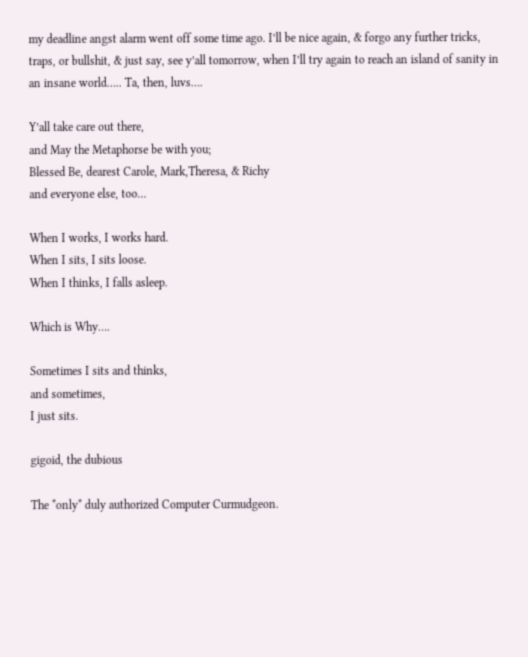my deadline angst alarm went off some time ago. I’ll be nice again, & forgo any further tricks, traps, or bullshit, & just say, see y’all tomorrow, when I’ll try again to reach an island of sanity in an insane world….. Ta, then, luvs….

Y’all take care out there,
and May the Metaphorse be with you;
Blessed Be, dearest Carole, Mark,Theresa, & Richy
and everyone else, too…

When I works, I works hard.
When I sits, I sits loose.
When I thinks, I falls asleep.

Which is Why….

Sometimes I sits and thinks,
and sometimes,
I just sits.

gigoid, the dubious

The *only* duly authorized Computer Curmudgeon.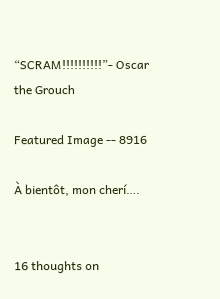“SCRAM!!!!!!!!!!”- Oscar the Grouch

Featured Image -- 8916

À bientôt, mon cherí….


16 thoughts on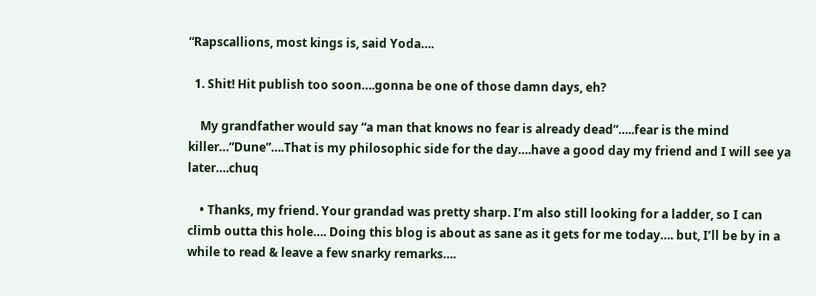“Rapscallions, most kings is, said Yoda….

  1. Shit! Hit publish too soon….gonna be one of those damn days, eh?

    My grandfather would say “a man that knows no fear is already dead”…..fear is the mind killer…”Dune”….That is my philosophic side for the day….have a good day my friend and I will see ya later….chuq

    • Thanks, my friend. Your grandad was pretty sharp. I’m also still looking for a ladder, so I can climb outta this hole…. Doing this blog is about as sane as it gets for me today…. but, I’ll be by in a while to read & leave a few snarky remarks….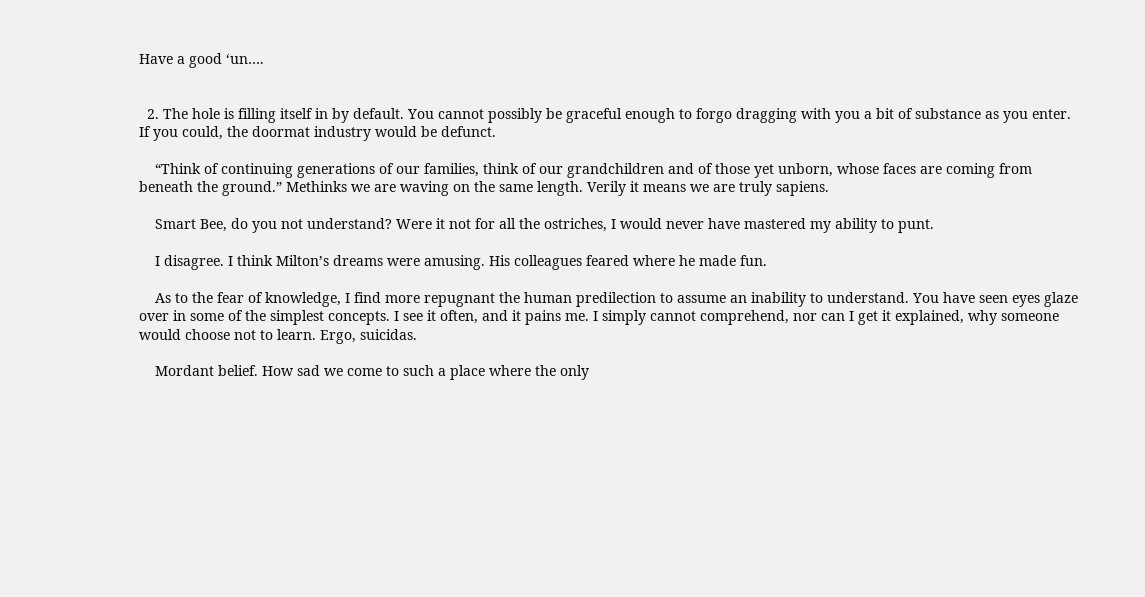Have a good ‘un….


  2. The hole is filling itself in by default. You cannot possibly be graceful enough to forgo dragging with you a bit of substance as you enter. If you could, the doormat industry would be defunct.

    “Think of continuing generations of our families, think of our grandchildren and of those yet unborn, whose faces are coming from beneath the ground.” Methinks we are waving on the same length. Verily it means we are truly sapiens.

    Smart Bee, do you not understand? Were it not for all the ostriches, I would never have mastered my ability to punt.

    I disagree. I think Milton’s dreams were amusing. His colleagues feared where he made fun.

    As to the fear of knowledge, I find more repugnant the human predilection to assume an inability to understand. You have seen eyes glaze over in some of the simplest concepts. I see it often, and it pains me. I simply cannot comprehend, nor can I get it explained, why someone would choose not to learn. Ergo, suicidas.

    Mordant belief. How sad we come to such a place where the only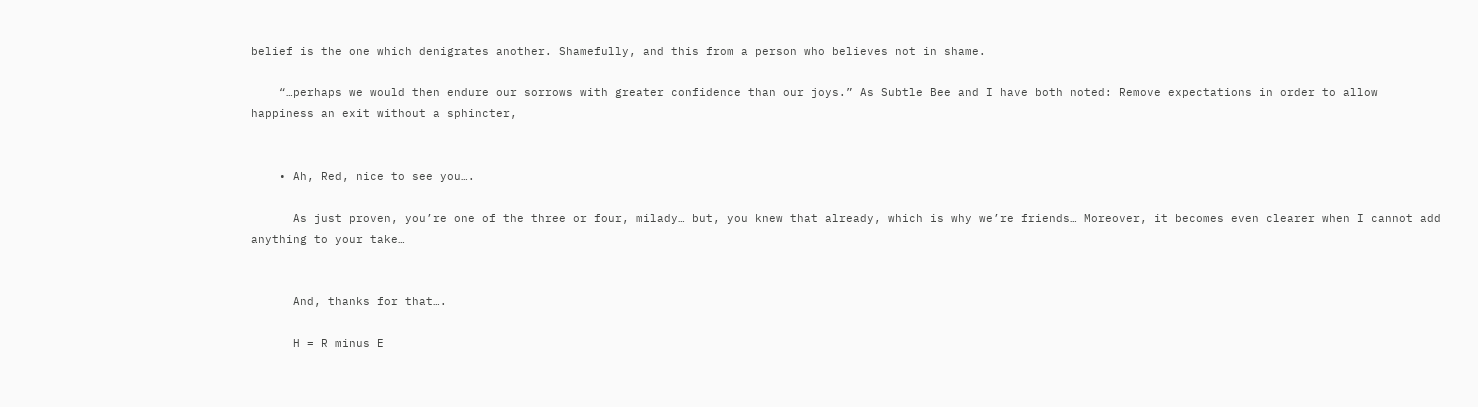belief is the one which denigrates another. Shamefully, and this from a person who believes not in shame.

    “…perhaps we would then endure our sorrows with greater confidence than our joys.” As Subtle Bee and I have both noted: Remove expectations in order to allow happiness an exit without a sphincter,


    • Ah, Red, nice to see you….

      As just proven, you’re one of the three or four, milady… but, you knew that already, which is why we’re friends… Moreover, it becomes even clearer when I cannot add anything to your take…


      And, thanks for that….

      H = R minus E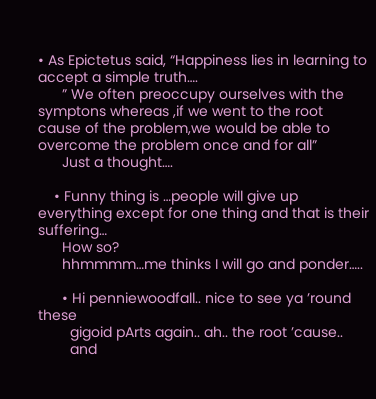• As Epictetus said, “Happiness lies in learning to accept a simple truth….
      ” We often preoccupy ourselves with the symptons whereas ,if we went to the root cause of the problem,we would be able to overcome the problem once and for all”
      Just a thought….

    • Funny thing is …people will give up everything except for one thing and that is their suffering…
      How so?
      hhmmmm…me thinks I will go and ponder…..

      • Hi penniewoodfall.. nice to see ya ’round these
        gigoid pArts again.. ah.. the root ’cause..
        and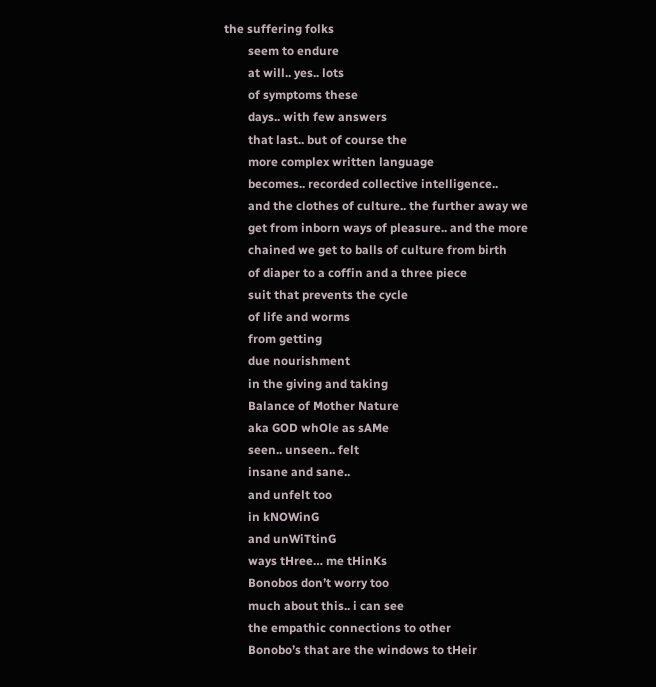the suffering folks
        seem to endure
        at will.. yes.. lots
        of symptoms these
        days.. with few answers
        that last.. but of course the
        more complex written language
        becomes.. recorded collective intelligence..
        and the clothes of culture.. the further away we
        get from inborn ways of pleasure.. and the more
        chained we get to balls of culture from birth
        of diaper to a coffin and a three piece
        suit that prevents the cycle
        of life and worms
        from getting
        due nourishment
        in the giving and taking
        Balance of Mother Nature
        aka GOD whOle as sAMe
        seen.. unseen.. felt
        insane and sane..
        and unfelt too
        in kNOWinG
        and unWiTtinG
        ways tHree… me tHinKs
        Bonobos don’t worry too
        much about this.. i can see
        the empathic connections to other
        Bonobo’s that are the windows to tHeir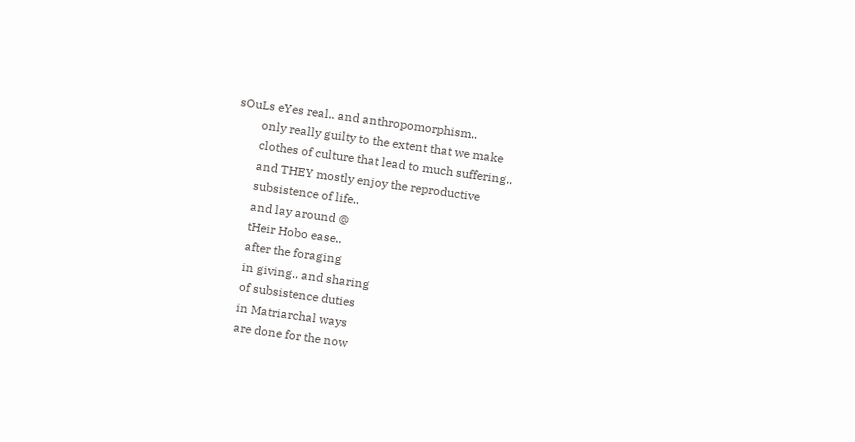sOuLs eYes real.. and anthropomorphism..
        only really guilty to the extent that we make
        clothes of culture that lead to much suffering..
        and THEY mostly enjoy the reproductive
        subsistence of life..
        and lay around @
        tHeir Hobo ease..
        after the foraging
        in giving.. and sharing
        of subsistence duties
        in Matriarchal ways
        are done for the now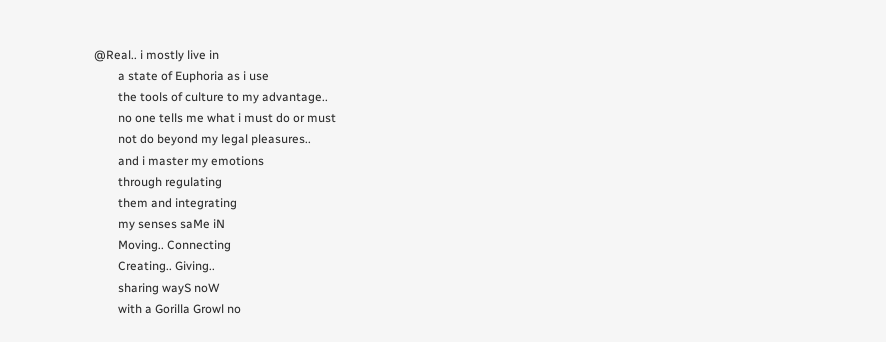@Real.. i mostly live in
        a state of Euphoria as i use
        the tools of culture to my advantage..
        no one tells me what i must do or must
        not do beyond my legal pleasures..
        and i master my emotions
        through regulating
        them and integrating
        my senses saMe iN
        Moving.. Connecting
        Creating.. Giving..
        sharing wayS noW
        with a Gorilla Growl no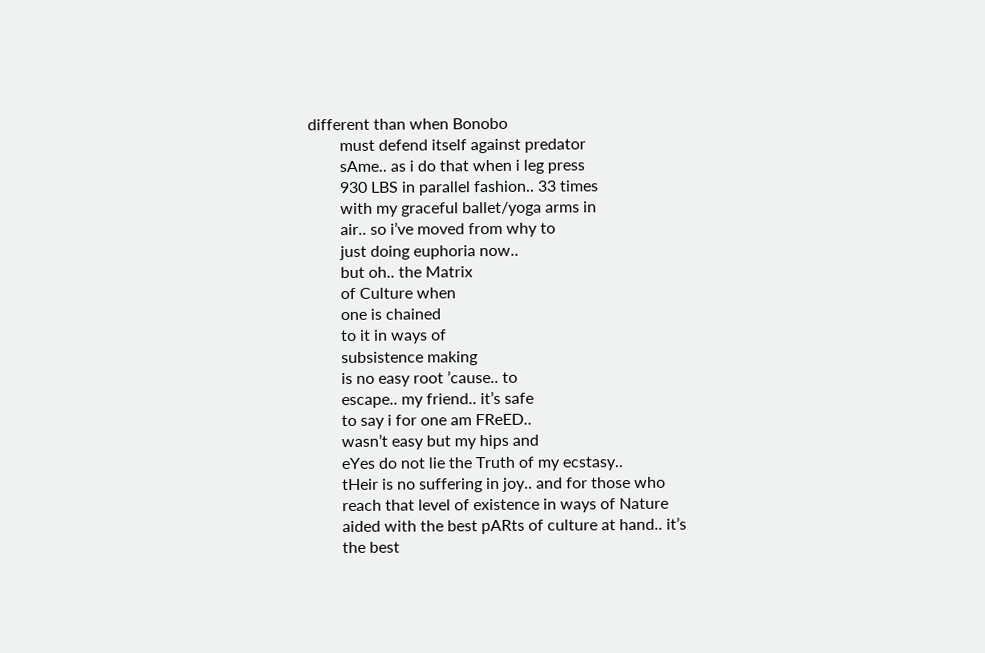different than when Bonobo
        must defend itself against predator
        sAme.. as i do that when i leg press
        930 LBS in parallel fashion.. 33 times
        with my graceful ballet/yoga arms in
        air.. so i’ve moved from why to
        just doing euphoria now..
        but oh.. the Matrix
        of Culture when
        one is chained
        to it in ways of
        subsistence making
        is no easy root ’cause.. to
        escape.. my friend.. it’s safe
        to say i for one am FReED..
        wasn’t easy but my hips and
        eYes do not lie the Truth of my ecstasy..
        tHeir is no suffering in joy.. and for those who
        reach that level of existence in ways of Nature
        aided with the best pARts of culture at hand.. it’s
        the best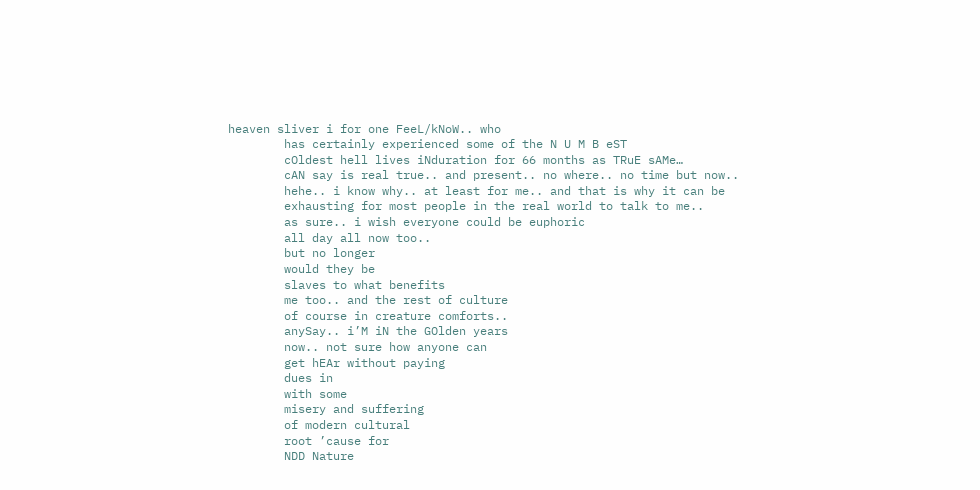heaven sliver i for one FeeL/kNoW.. who
        has certainly experienced some of the N U M B eST
        cOldest hell lives iNduration for 66 months as TRuE sAMe…
        cAN say is real true.. and present.. no where.. no time but now..
        hehe.. i know why.. at least for me.. and that is why it can be
        exhausting for most people in the real world to talk to me..
        as sure.. i wish everyone could be euphoric
        all day all now too..
        but no longer
        would they be
        slaves to what benefits
        me too.. and the rest of culture
        of course in creature comforts..
        anySay.. i’M iN the GOlden years
        now.. not sure how anyone can
        get hEAr without paying
        dues in
        with some
        misery and suffering
        of modern cultural
        root ’cause for
        NDD Nature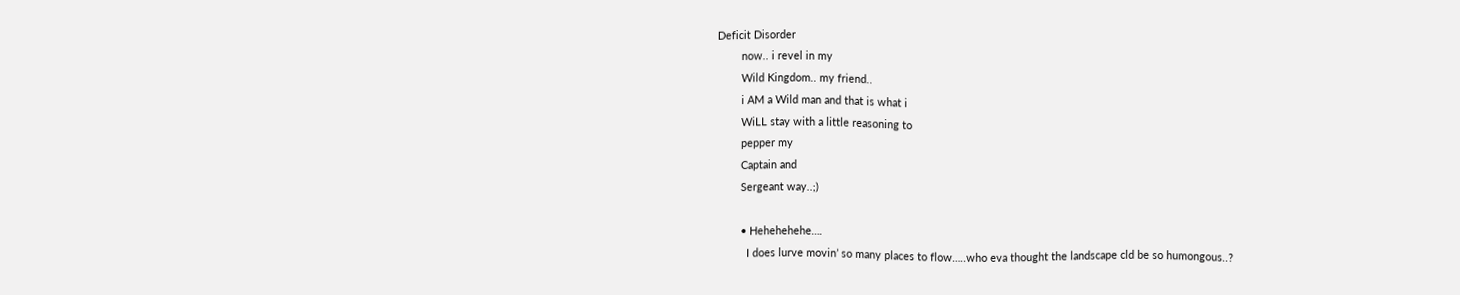Deficit Disorder
        now.. i revel in my
        Wild Kingdom.. my friend..
        i AM a Wild man and that is what i
        WiLL stay with a little reasoning to
        pepper my
        Captain and
        Sergeant way..;)

        • Hehehehehe….
          I does lurve movin’ so many places to flow…..who eva thought the landscape cld be so humongous..?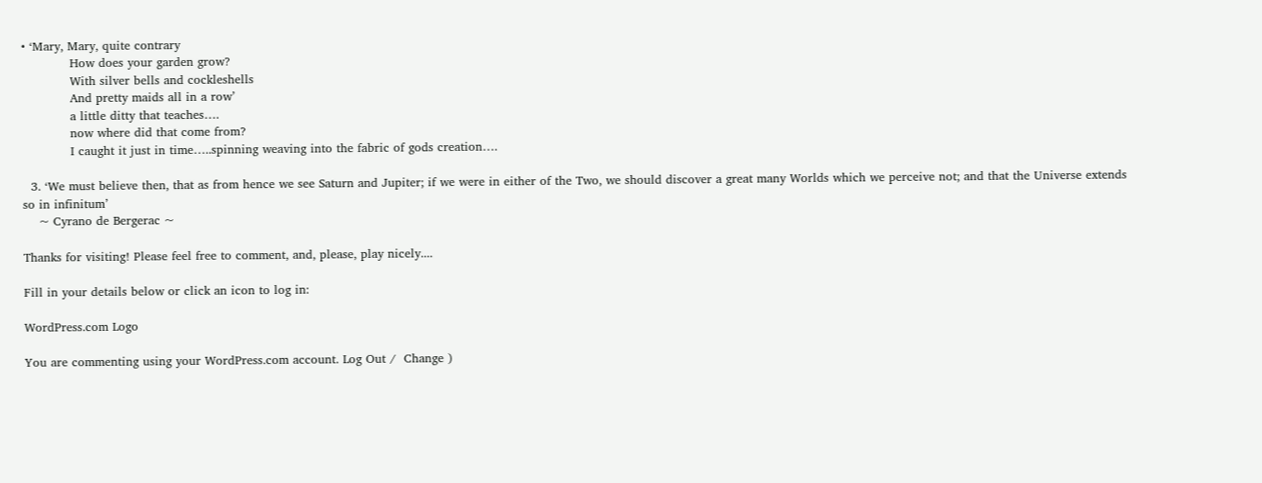• ‘Mary, Mary, quite contrary
            How does your garden grow?
            With silver bells and cockleshells
            And pretty maids all in a row’
            a little ditty that teaches….
            now where did that come from?
            I caught it just in time…..spinning weaving into the fabric of gods creation….

  3. ‘We must believe then, that as from hence we see Saturn and Jupiter; if we were in either of the Two, we should discover a great many Worlds which we perceive not; and that the Universe extends so in infinitum’
    ~ Cyrano de Bergerac ~

Thanks for visiting! Please feel free to comment, and, please, play nicely....

Fill in your details below or click an icon to log in:

WordPress.com Logo

You are commenting using your WordPress.com account. Log Out /  Change )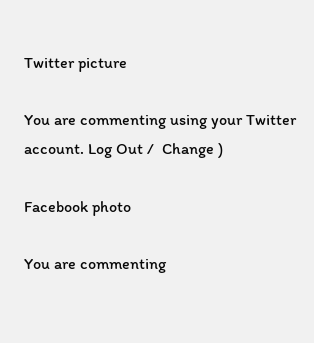Twitter picture

You are commenting using your Twitter account. Log Out /  Change )

Facebook photo

You are commenting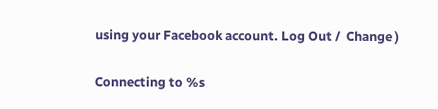using your Facebook account. Log Out /  Change )

Connecting to %s